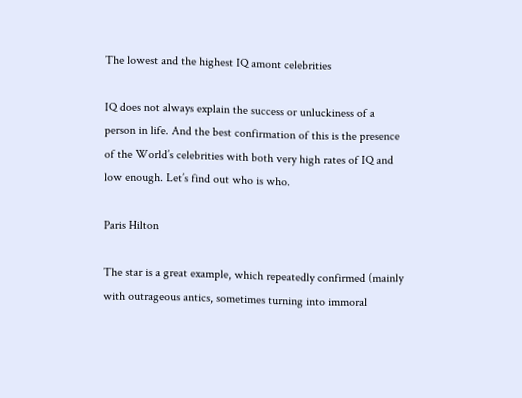The lowest and the highest IQ amont celebrities

IQ does not always explain the success or unluckiness of a person in life. And the best confirmation of this is the presence of the World’s celebrities with both very high rates of IQ and low enough. Let’s find out who is who.

Paris Hilton

The star is a great example, which repeatedly confirmed (mainly with outrageous antics, sometimes turning into immoral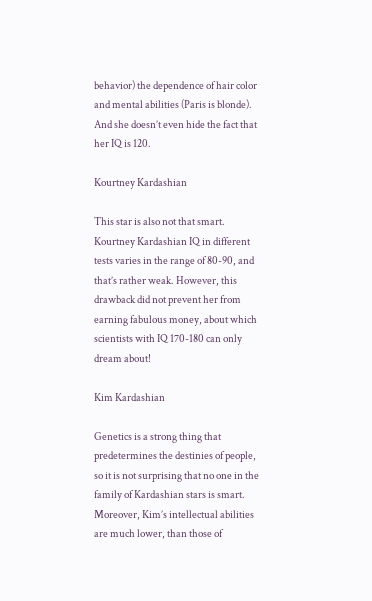behavior) the dependence of hair color and mental abilities (Paris is blonde). And she doesn’t even hide the fact that her IQ is 120.

Kourtney Kardashian

This star is also not that smart. Kourtney Kardashian IQ in different tests varies in the range of 80-90, and that’s rather weak. However, this drawback did not prevent her from earning fabulous money, about which scientists with IQ 170-180 can only dream about!

Kim Kardashian

Genetics is a strong thing that predetermines the destinies of people, so it is not surprising that no one in the family of Kardashian stars is smart. Moreover, Kim’s intellectual abilities are much lower, than those of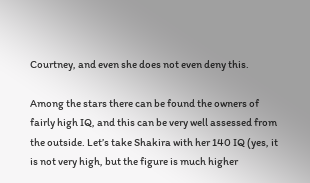Courtney, and even she does not even deny this.

Among the stars there can be found the owners of fairly high IQ, and this can be very well assessed from the outside. Let’s take Shakira with her 140 IQ (yes, it is not very high, but the figure is much higher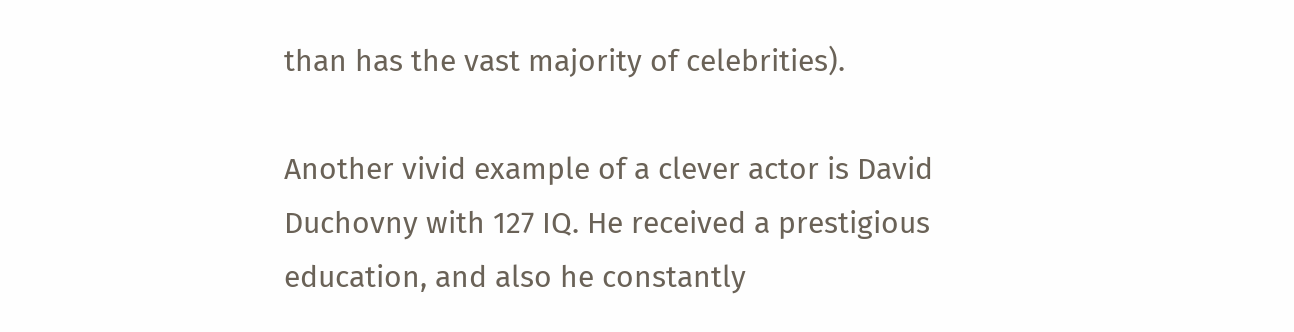than has the vast majority of celebrities).

Another vivid example of a clever actor is David Duchovny with 127 IQ. He received a prestigious education, and also he constantly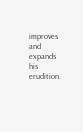improves and expands his erudition.